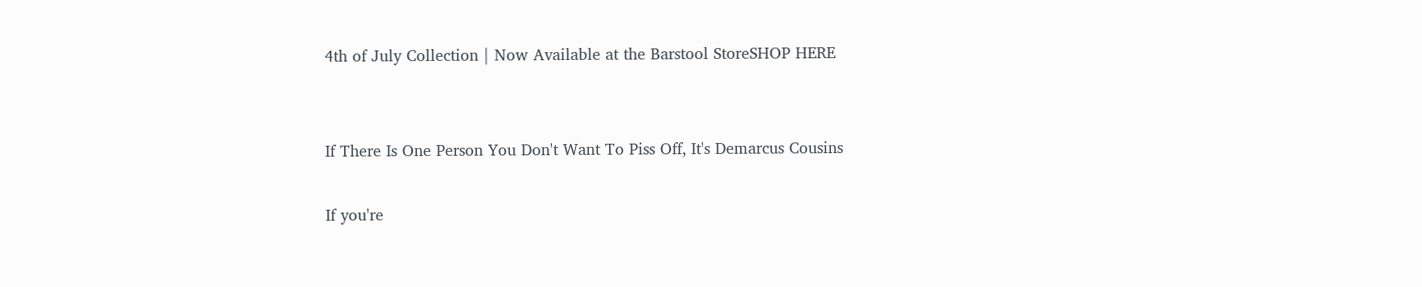4th of July Collection | Now Available at the Barstool StoreSHOP HERE


If There Is One Person You Don't Want To Piss Off, It's Demarcus Cousins

If you're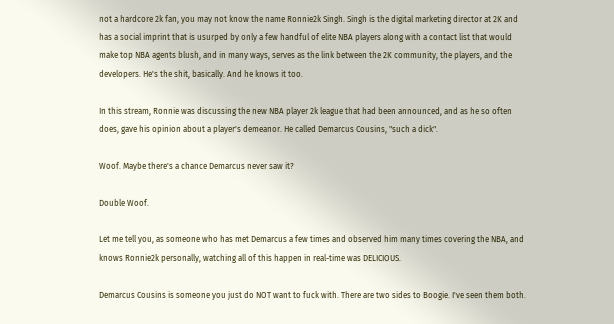not a hardcore 2k fan, you may not know the name Ronnie2k Singh. Singh is the digital marketing director at 2K and has a social imprint that is usurped by only a few handful of elite NBA players along with a contact list that would make top NBA agents blush, and in many ways, serves as the link between the 2K community, the players, and the developers. He's the shit, basically. And he knows it too.

In this stream, Ronnie was discussing the new NBA player 2k league that had been announced, and as he so often does, gave his opinion about a player's demeanor. He called Demarcus Cousins, "such a dick".

Woof. Maybe there's a chance Demarcus never saw it?

Double Woof.

Let me tell you, as someone who has met Demarcus a few times and observed him many times covering the NBA, and knows Ronnie2k personally, watching all of this happen in real-time was DELICIOUS.

Demarcus Cousins is someone you just do NOT want to fuck with. There are two sides to Boogie. I've seen them both.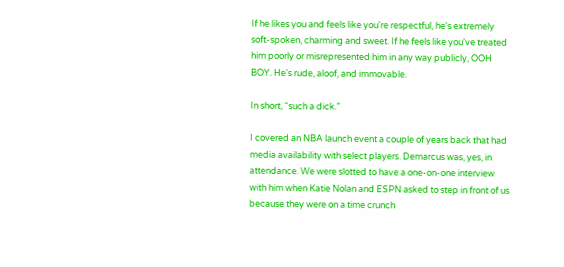If he likes you and feels like you're respectful, he's extremely soft-spoken, charming and sweet. If he feels like you've treated him poorly or misrepresented him in any way publicly, OOH BOY. He's rude, aloof, and immovable.

In short, “such a dick.”

I covered an NBA launch event a couple of years back that had media availability with select players. Demarcus was, yes, in attendance. We were slotted to have a one-on-one interview with him when Katie Nolan and ESPN asked to step in front of us because they were on a time crunch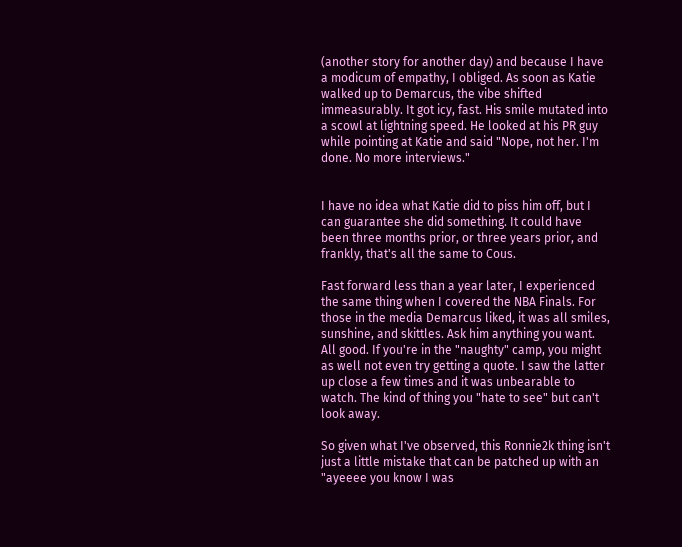(another story for another day) and because I have a modicum of empathy, I obliged. As soon as Katie walked up to Demarcus, the vibe shifted immeasurably. It got icy, fast. His smile mutated into a scowl at lightning speed. He looked at his PR guy while pointing at Katie and said "Nope, not her. I'm done. No more interviews."


I have no idea what Katie did to piss him off, but I can guarantee she did something. It could have been three months prior, or three years prior, and frankly, that's all the same to Cous.

Fast forward less than a year later, I experienced the same thing when I covered the NBA Finals. For those in the media Demarcus liked, it was all smiles, sunshine, and skittles. Ask him anything you want. All good. If you're in the "naughty" camp, you might as well not even try getting a quote. I saw the latter up close a few times and it was unbearable to watch. The kind of thing you "hate to see" but can't look away.

So given what I've observed, this Ronnie2k thing isn't just a little mistake that can be patched up with an "ayeeee you know I was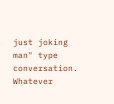just joking man" type conversation. Whatever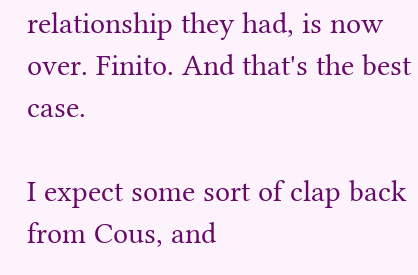relationship they had, is now over. Finito. And that's the best case.

I expect some sort of clap back from Cous, and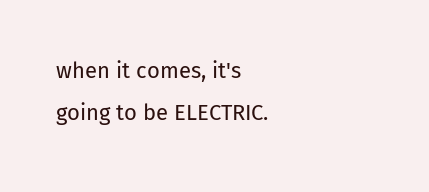when it comes, it's going to be ELECTRIC.